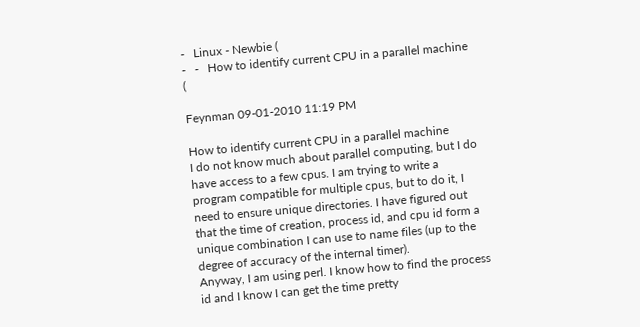-   Linux - Newbie (
-   -   How to identify current CPU in a parallel machine (

Feynman 09-01-2010 11:19 PM

How to identify current CPU in a parallel machine
I do not know much about parallel computing, but I do have access to a few cpus. I am trying to write a program compatible for multiple cpus, but to do it, I need to ensure unique directories. I have figured out that the time of creation, process id, and cpu id form a unique combination I can use to name files (up to the degree of accuracy of the internal timer).
Anyway, I am using perl. I know how to find the process id and I know I can get the time pretty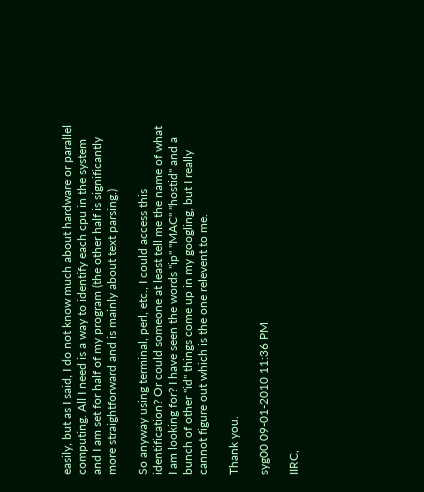easily, but as I said, I do not know much about hardware or parallel computing. All I need is a way to identify each cpu in the system and I am set for half of my program (the other half is significantly more straightforward and is mainly about text parsing.)

So anyway using terminal, perl, etc., I could access this identification? Or could someone at least tell me the name of what I am looking for? I have seen the words "ip" "MAC" "hostid" and a bunch of other "id" things come up in my googling, but I really cannot figure out which is the one relevent to me.

Thank you.

syg00 09-01-2010 11:36 PM

IIRC,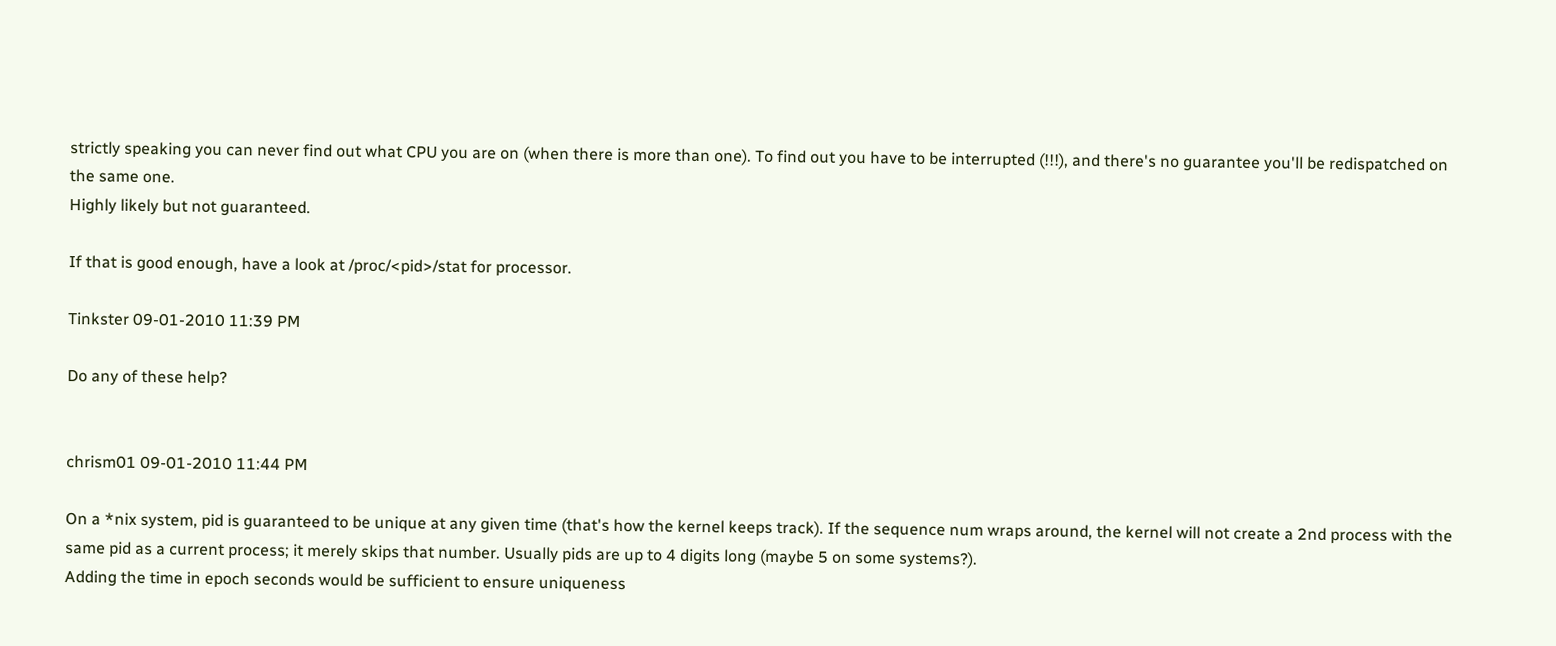strictly speaking you can never find out what CPU you are on (when there is more than one). To find out you have to be interrupted (!!!), and there's no guarantee you'll be redispatched on the same one.
Highly likely but not guaranteed.

If that is good enough, have a look at /proc/<pid>/stat for processor.

Tinkster 09-01-2010 11:39 PM

Do any of these help?


chrism01 09-01-2010 11:44 PM

On a *nix system, pid is guaranteed to be unique at any given time (that's how the kernel keeps track). If the sequence num wraps around, the kernel will not create a 2nd process with the same pid as a current process; it merely skips that number. Usually pids are up to 4 digits long (maybe 5 on some systems?).
Adding the time in epoch seconds would be sufficient to ensure uniqueness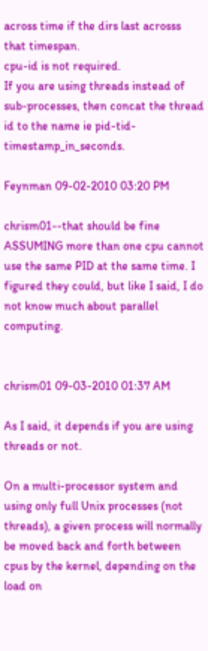across time if the dirs last acrosss that timespan.
cpu-id is not required.
If you are using threads instead of sub-processes, then concat the thread id to the name ie pid-tid-timestamp_in_seconds.

Feynman 09-02-2010 03:20 PM

chrism01--that should be fine ASSUMING more than one cpu cannot use the same PID at the same time. I figured they could, but like I said, I do not know much about parallel computing.


chrism01 09-03-2010 01:37 AM

As I said, it depends if you are using threads or not.

On a multi-processor system and using only full Unix processes (not threads), a given process will normally be moved back and forth between cpus by the kernel, depending on the load on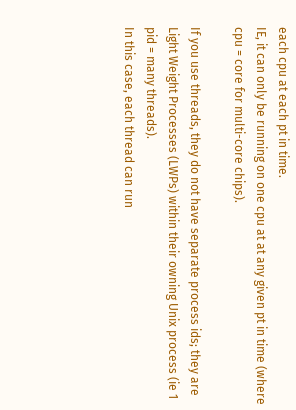each cpu at each pt in time.
IE, it can only be running on one cpu at at any given pt in time (where cpu = core for multi-core chips).

If you use threads, they do not have separate process ids; they are Light Weight Processes (LWPs) within their owning Unix process (ie 1 pid = many threads).
In this case, each thread can run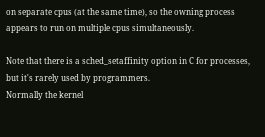on separate cpus (at the same time), so the owning process appears to run on multiple cpus simultaneously.

Note that there is a sched_setaffinity option in C for processes, but it's rarely used by programmers.
Normally the kernel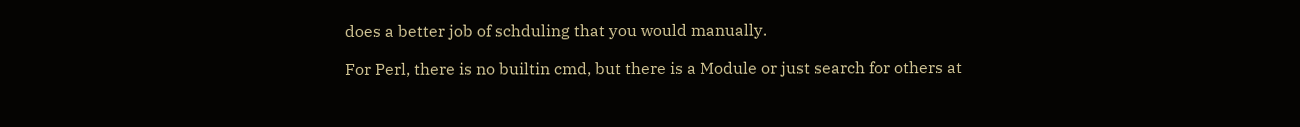does a better job of schduling that you would manually.

For Perl, there is no builtin cmd, but there is a Module or just search for others at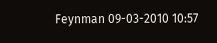Feynman 09-03-2010 10:57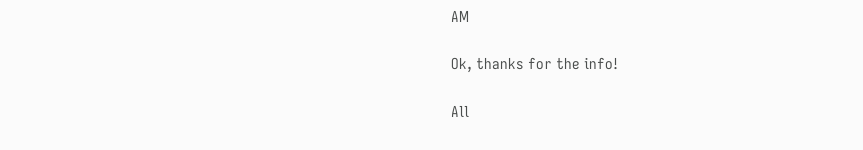AM

Ok, thanks for the info!

All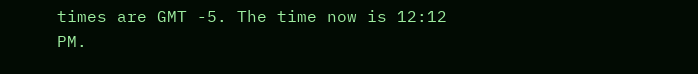times are GMT -5. The time now is 12:12 PM.